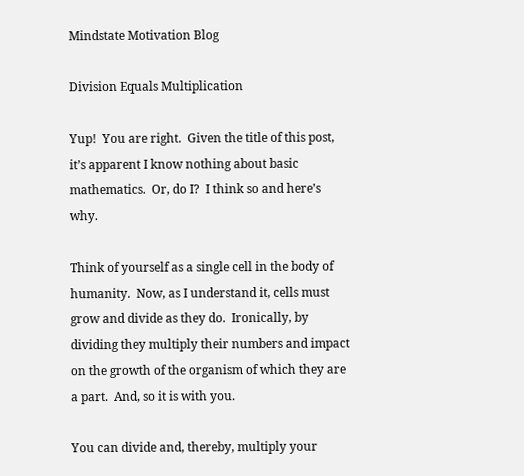Mindstate Motivation Blog

Division Equals Multiplication

Yup!  You are right.  Given the title of this post, it’s apparent I know nothing about basic mathematics.  Or, do I?  I think so and here’s why.

Think of yourself as a single cell in the body of humanity.  Now, as I understand it, cells must grow and divide as they do.  Ironically, by dividing they multiply their numbers and impact on the growth of the organism of which they are a part.  And, so it is with you.

You can divide and, thereby, multiply your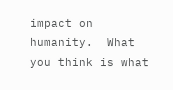impact on humanity.  What you think is what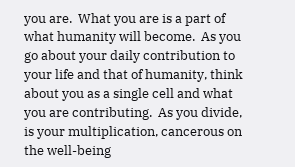you are.  What you are is a part of what humanity will become.  As you go about your daily contribution to your life and that of humanity, think about you as a single cell and what you are contributing.  As you divide, is your multiplication, cancerous on the well-being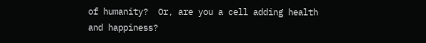of humanity?  Or, are you a cell adding health and happiness?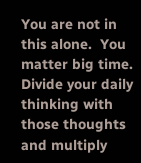You are not in this alone.  You matter big time.  Divide your daily thinking with those thoughts and multiply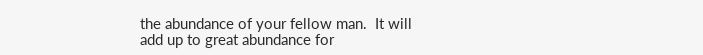the abundance of your fellow man.  It will add up to great abundance for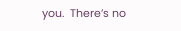you.  There’s no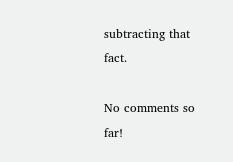subtracting that fact.

No comments so far!